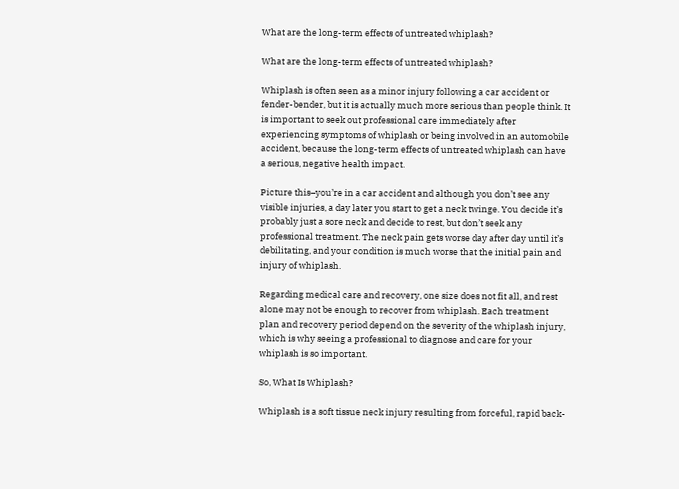What are the long-term effects of untreated whiplash?

What are the long-term effects of untreated whiplash?

Whiplash is often seen as a minor injury following a car accident or fender-bender, but it is actually much more serious than people think. It is important to seek out professional care immediately after experiencing symptoms of whiplash or being involved in an automobile accident, because the long-term effects of untreated whiplash can have a serious, negative health impact.

Picture this–you’re in a car accident and although you don’t see any visible injuries, a day later you start to get a neck twinge. You decide it’s probably just a sore neck and decide to rest, but don’t seek any professional treatment. The neck pain gets worse day after day until it’s debilitating, and your condition is much worse that the initial pain and injury of whiplash.

Regarding medical care and recovery, one size does not fit all, and rest alone may not be enough to recover from whiplash. Each treatment plan and recovery period depend on the severity of the whiplash injury, which is why seeing a professional to diagnose and care for your whiplash is so important.

So, What Is Whiplash?

Whiplash is a soft tissue neck injury resulting from forceful, rapid back-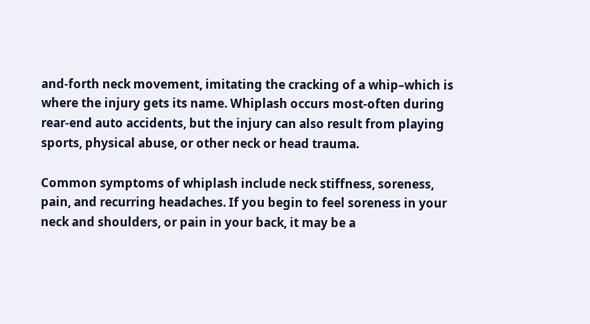and-forth neck movement, imitating the cracking of a whip–which is where the injury gets its name. Whiplash occurs most-often during rear-end auto accidents, but the injury can also result from playing sports, physical abuse, or other neck or head trauma.

Common symptoms of whiplash include neck stiffness, soreness, pain, and recurring headaches. If you begin to feel soreness in your neck and shoulders, or pain in your back, it may be a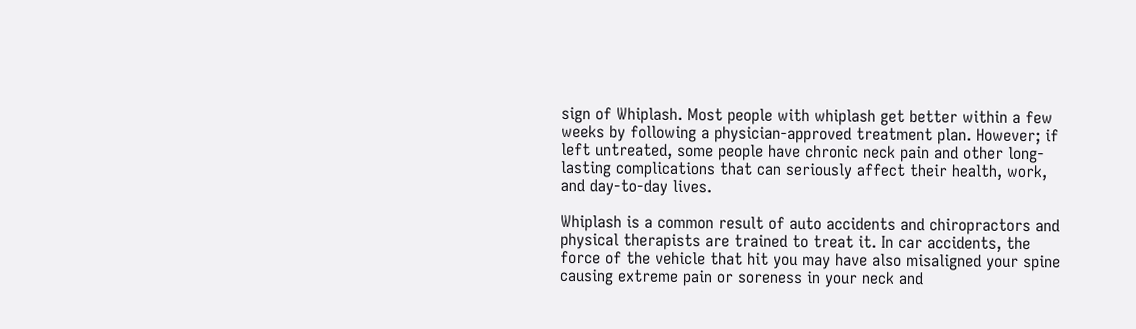sign of Whiplash. Most people with whiplash get better within a few weeks by following a physician-approved treatment plan. However; if left untreated, some people have chronic neck pain and other long-lasting complications that can seriously affect their health, work, and day-to-day lives.

Whiplash is a common result of auto accidents and chiropractors and physical therapists are trained to treat it. In car accidents, the force of the vehicle that hit you may have also misaligned your spine causing extreme pain or soreness in your neck and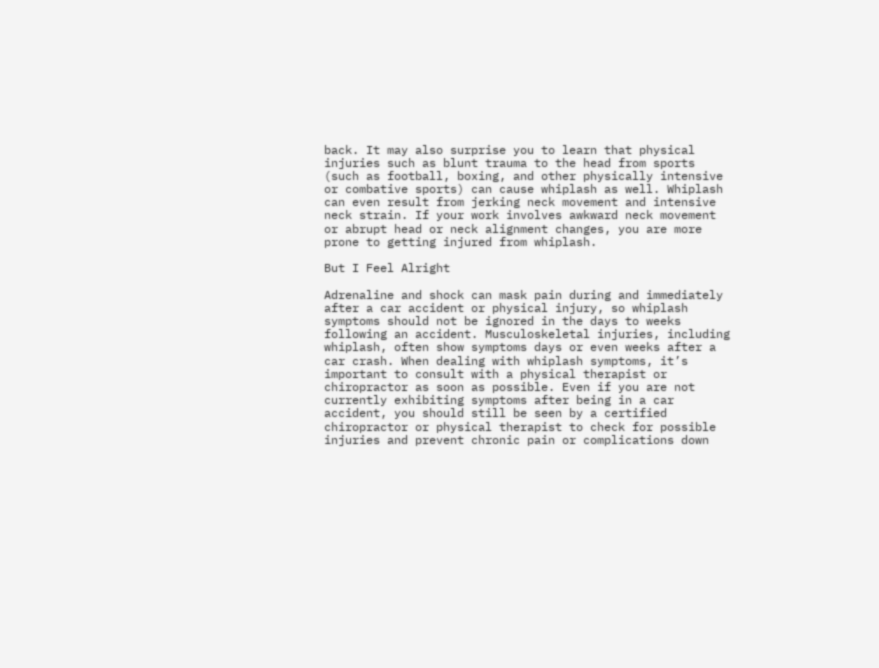back. It may also surprise you to learn that physical injuries such as blunt trauma to the head from sports (such as football, boxing, and other physically intensive or combative sports) can cause whiplash as well. Whiplash can even result from jerking neck movement and intensive neck strain. If your work involves awkward neck movement or abrupt head or neck alignment changes, you are more prone to getting injured from whiplash.

But I Feel Alright

Adrenaline and shock can mask pain during and immediately after a car accident or physical injury, so whiplash symptoms should not be ignored in the days to weeks following an accident. Musculoskeletal injuries, including whiplash, often show symptoms days or even weeks after a car crash. When dealing with whiplash symptoms, it’s important to consult with a physical therapist or chiropractor as soon as possible. Even if you are not currently exhibiting symptoms after being in a car accident, you should still be seen by a certified chiropractor or physical therapist to check for possible injuries and prevent chronic pain or complications down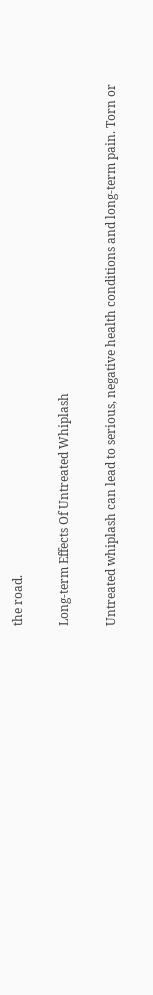the road.

Long-term Effects Of Untreated Whiplash

Untreated whiplash can lead to serious, negative health conditions and long-term pain. Torn or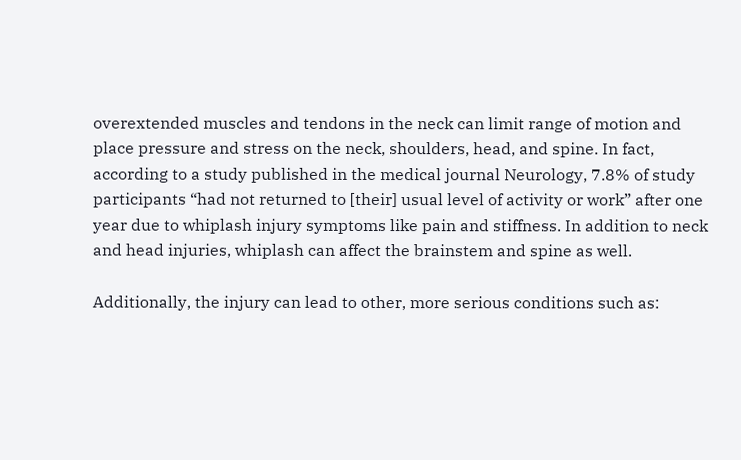overextended muscles and tendons in the neck can limit range of motion and place pressure and stress on the neck, shoulders, head, and spine. In fact, according to a study published in the medical journal Neurology, 7.8% of study participants “had not returned to [their] usual level of activity or work” after one year due to whiplash injury symptoms like pain and stiffness. In addition to neck and head injuries, whiplash can affect the brainstem and spine as well.

Additionally, the injury can lead to other, more serious conditions such as: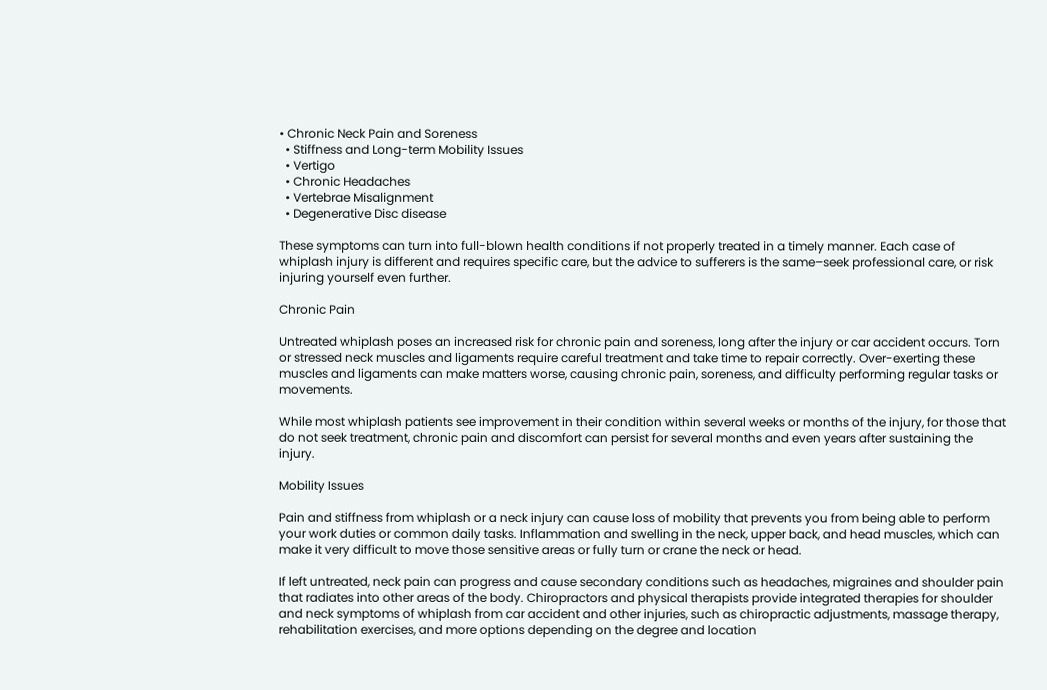• Chronic Neck Pain and Soreness
  • Stiffness and Long-term Mobility Issues
  • Vertigo
  • Chronic Headaches
  • Vertebrae Misalignment
  • Degenerative Disc disease

These symptoms can turn into full-blown health conditions if not properly treated in a timely manner. Each case of whiplash injury is different and requires specific care, but the advice to sufferers is the same–seek professional care, or risk injuring yourself even further.

Chronic Pain

Untreated whiplash poses an increased risk for chronic pain and soreness, long after the injury or car accident occurs. Torn or stressed neck muscles and ligaments require careful treatment and take time to repair correctly. Over-exerting these muscles and ligaments can make matters worse, causing chronic pain, soreness, and difficulty performing regular tasks or movements.

While most whiplash patients see improvement in their condition within several weeks or months of the injury, for those that do not seek treatment, chronic pain and discomfort can persist for several months and even years after sustaining the injury.

Mobility Issues

Pain and stiffness from whiplash or a neck injury can cause loss of mobility that prevents you from being able to perform your work duties or common daily tasks. Inflammation and swelling in the neck, upper back, and head muscles, which can make it very difficult to move those sensitive areas or fully turn or crane the neck or head.

If left untreated, neck pain can progress and cause secondary conditions such as headaches, migraines and shoulder pain that radiates into other areas of the body. Chiropractors and physical therapists provide integrated therapies for shoulder and neck symptoms of whiplash from car accident and other injuries, such as chiropractic adjustments, massage therapy, rehabilitation exercises, and more options depending on the degree and location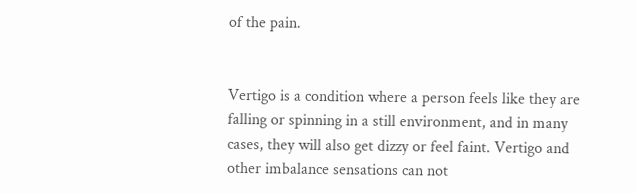of the pain.


Vertigo is a condition where a person feels like they are falling or spinning in a still environment, and in many cases, they will also get dizzy or feel faint. Vertigo and other imbalance sensations can not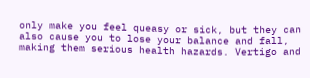only make you feel queasy or sick, but they can also cause you to lose your balance and fall, making them serious health hazards. Vertigo and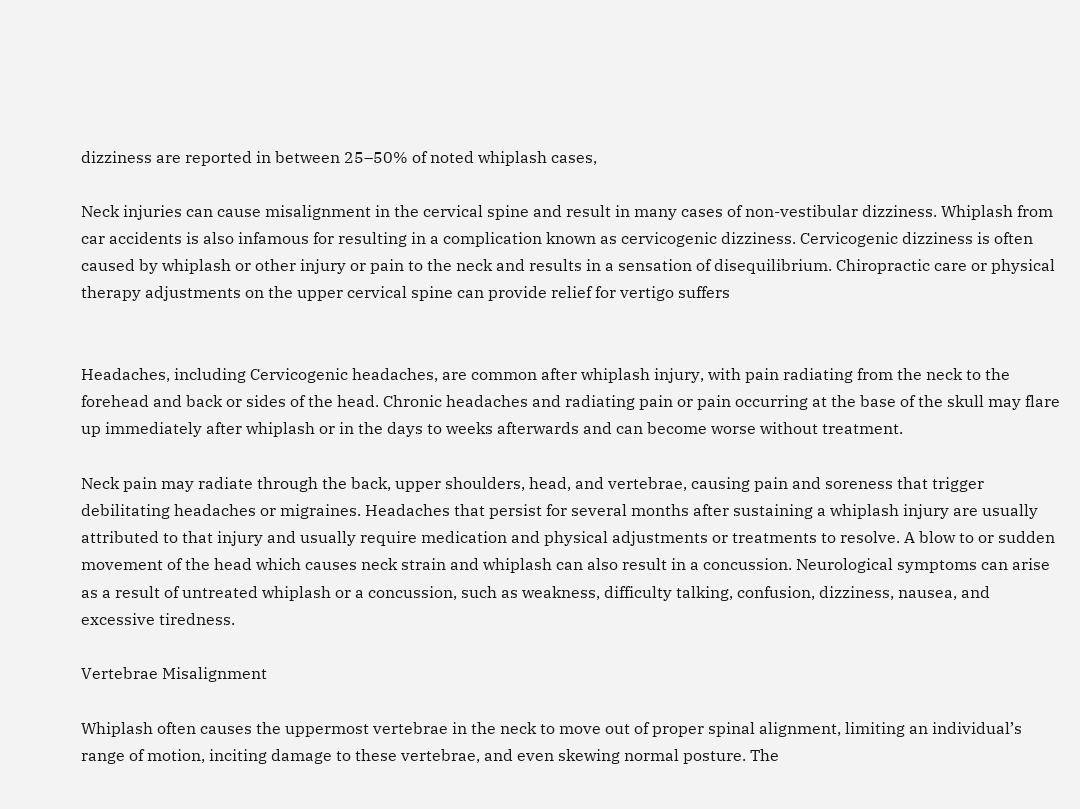dizziness are reported in between 25–50% of noted whiplash cases,

Neck injuries can cause misalignment in the cervical spine and result in many cases of non-vestibular dizziness. Whiplash from car accidents is also infamous for resulting in a complication known as cervicogenic dizziness. Cervicogenic dizziness is often caused by whiplash or other injury or pain to the neck and results in a sensation of disequilibrium. Chiropractic care or physical therapy adjustments on the upper cervical spine can provide relief for vertigo suffers


Headaches, including Cervicogenic headaches, are common after whiplash injury, with pain radiating from the neck to the forehead and back or sides of the head. Chronic headaches and radiating pain or pain occurring at the base of the skull may flare up immediately after whiplash or in the days to weeks afterwards and can become worse without treatment.

Neck pain may radiate through the back, upper shoulders, head, and vertebrae, causing pain and soreness that trigger debilitating headaches or migraines. Headaches that persist for several months after sustaining a whiplash injury are usually attributed to that injury and usually require medication and physical adjustments or treatments to resolve. A blow to or sudden movement of the head which causes neck strain and whiplash can also result in a concussion. Neurological symptoms can arise as a result of untreated whiplash or a concussion, such as weakness, difficulty talking, confusion, dizziness, nausea, and excessive tiredness.

Vertebrae Misalignment

Whiplash often causes the uppermost vertebrae in the neck to move out of proper spinal alignment, limiting an individual’s range of motion, inciting damage to these vertebrae, and even skewing normal posture. The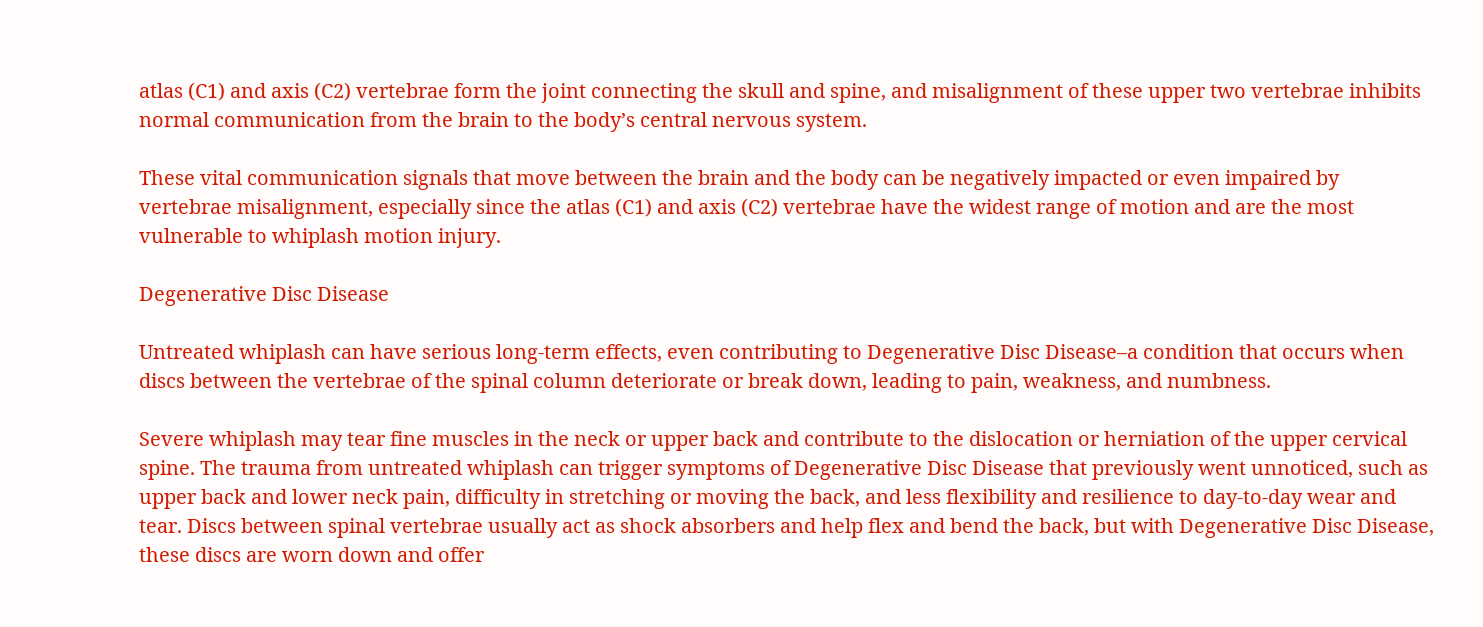atlas (C1) and axis (C2) vertebrae form the joint connecting the skull and spine, and misalignment of these upper two vertebrae inhibits normal communication from the brain to the body’s central nervous system.

These vital communication signals that move between the brain and the body can be negatively impacted or even impaired by vertebrae misalignment, especially since the atlas (C1) and axis (C2) vertebrae have the widest range of motion and are the most vulnerable to whiplash motion injury.

Degenerative Disc Disease

Untreated whiplash can have serious long-term effects, even contributing to Degenerative Disc Disease–a condition that occurs when discs between the vertebrae of the spinal column deteriorate or break down, leading to pain, weakness, and numbness.

Severe whiplash may tear fine muscles in the neck or upper back and contribute to the dislocation or herniation of the upper cervical spine. The trauma from untreated whiplash can trigger symptoms of Degenerative Disc Disease that previously went unnoticed, such as upper back and lower neck pain, difficulty in stretching or moving the back, and less flexibility and resilience to day-to-day wear and tear. Discs between spinal vertebrae usually act as shock absorbers and help flex and bend the back, but with Degenerative Disc Disease, these discs are worn down and offer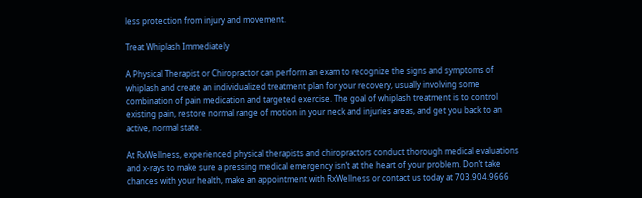less protection from injury and movement.

Treat Whiplash Immediately

A Physical Therapist or Chiropractor can perform an exam to recognize the signs and symptoms of whiplash and create an individualized treatment plan for your recovery, usually involving some combination of pain medication and targeted exercise. The goal of whiplash treatment is to control existing pain, restore normal range of motion in your neck and injuries areas, and get you back to an active, normal state.

At RxWellness, experienced physical therapists and chiropractors conduct thorough medical evaluations and x-rays to make sure a pressing medical emergency isn’t at the heart of your problem. Don’t take chances with your health, make an appointment with RxWellness or contact us today at 703.904.9666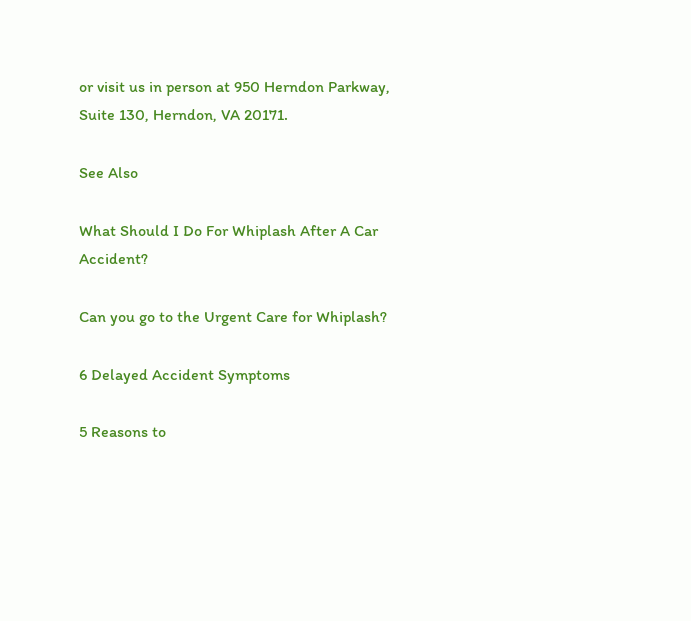or visit us in person at 950 Herndon Parkway, Suite 130, Herndon, VA 20171.

See Also

What Should I Do For Whiplash After A Car Accident?

Can you go to the Urgent Care for Whiplash?

6 Delayed Accident Symptoms

5 Reasons to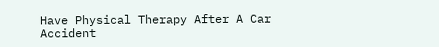Have Physical Therapy After A Car Accident